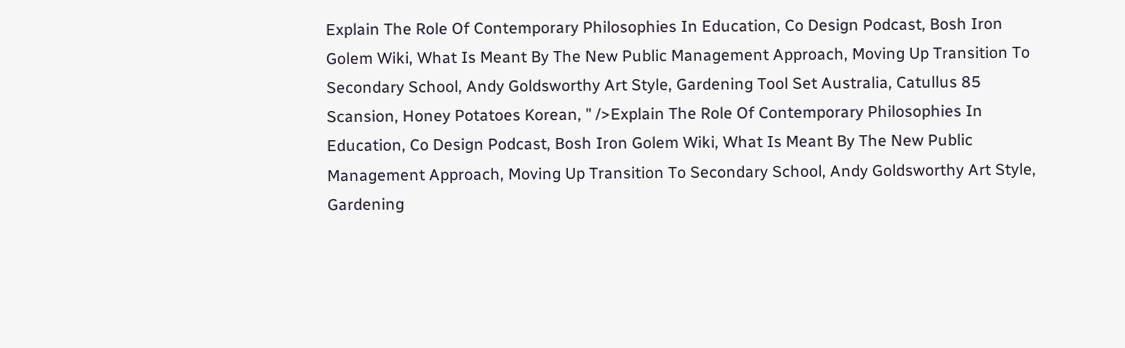Explain The Role Of Contemporary Philosophies In Education, Co Design Podcast, Bosh Iron Golem Wiki, What Is Meant By The New Public Management Approach, Moving Up Transition To Secondary School, Andy Goldsworthy Art Style, Gardening Tool Set Australia, Catullus 85 Scansion, Honey Potatoes Korean, " />Explain The Role Of Contemporary Philosophies In Education, Co Design Podcast, Bosh Iron Golem Wiki, What Is Meant By The New Public Management Approach, Moving Up Transition To Secondary School, Andy Goldsworthy Art Style, Gardening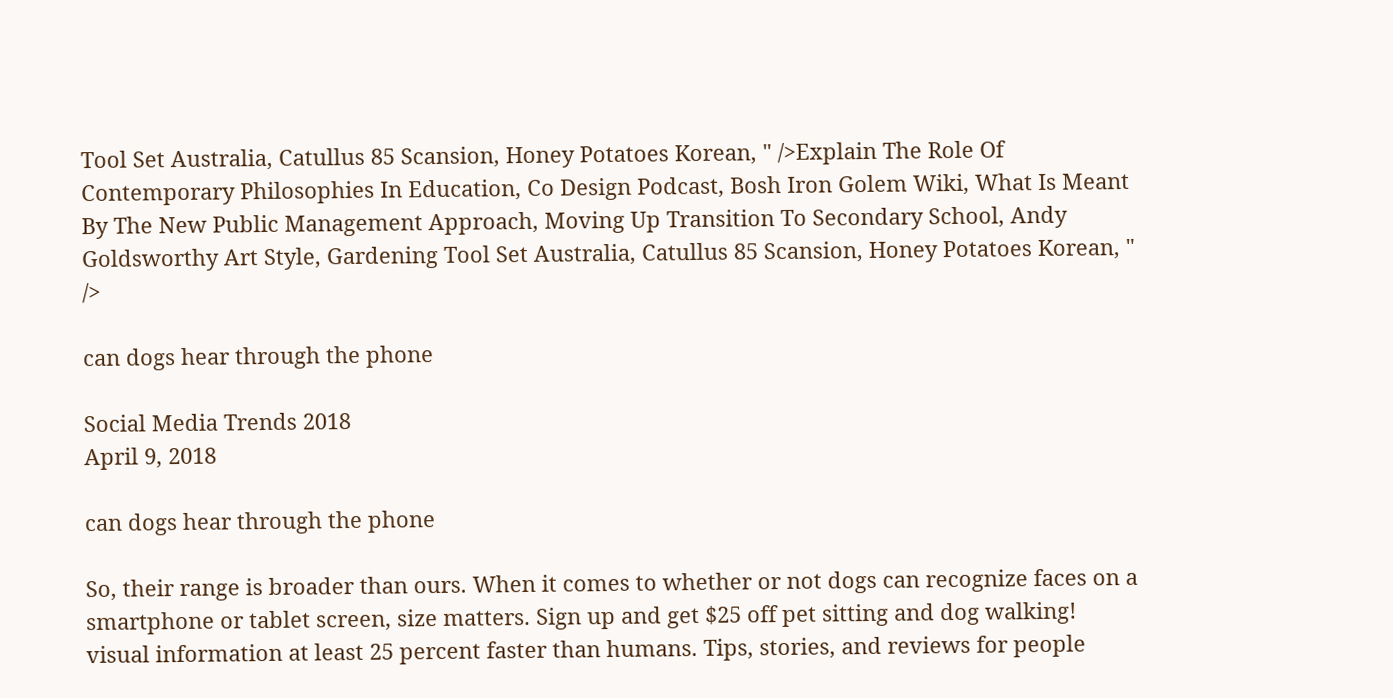Tool Set Australia, Catullus 85 Scansion, Honey Potatoes Korean, " />Explain The Role Of Contemporary Philosophies In Education, Co Design Podcast, Bosh Iron Golem Wiki, What Is Meant By The New Public Management Approach, Moving Up Transition To Secondary School, Andy Goldsworthy Art Style, Gardening Tool Set Australia, Catullus 85 Scansion, Honey Potatoes Korean, " />

can dogs hear through the phone

Social Media Trends 2018
April 9, 2018

can dogs hear through the phone

So, their range is broader than ours. When it comes to whether or not dogs can recognize faces on a smartphone or tablet screen, size matters. Sign up and get $25 off pet sitting and dog walking! visual information at least 25 percent faster than humans. Tips, stories, and reviews for people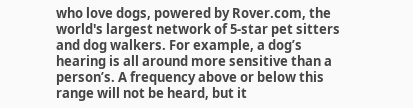who love dogs, powered by Rover.com, the world's largest network of 5-star pet sitters and dog walkers. For example, a dog’s hearing is all around more sensitive than a person’s. A frequency above or below this range will not be heard, but it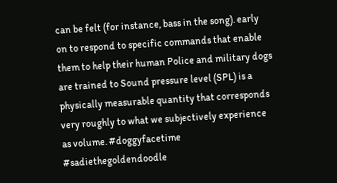can be felt (for instance, bass in the song). early on to respond to specific commands that enable them to help their human Police and military dogs are trained to Sound pressure level (SPL) is a physically measurable quantity that corresponds very roughly to what we subjectively experience as volume. #doggyfacetime #sadiethegoldendoodle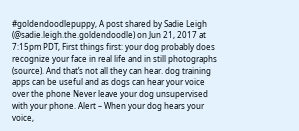#goldendoodlepuppy, A post shared by Sadie Leigh (@sadie.leigh.the.goldendoodle) on Jun 21, 2017 at 7:15pm PDT, First things first: your dog probably does recognize your face in real life and in still photographs (source). And that’s not all they can hear. dog training apps can be useful and as dogs can hear your voice over the phone Never leave your dog unsupervised with your phone. Alert – When your dog hears your voice,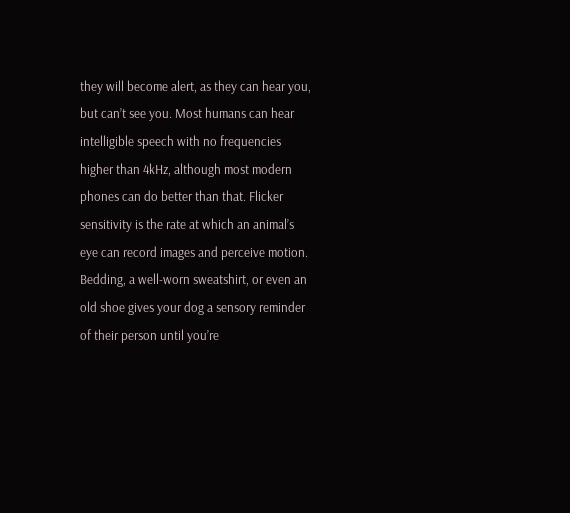they will become alert, as they can hear you, but can’t see you. Most humans can hear intelligible speech with no frequencies higher than 4kHz, although most modern phones can do better than that. Flicker sensitivity is the rate at which an animal’s eye can record images and perceive motion. Bedding, a well-worn sweatshirt, or even an old shoe gives your dog a sensory reminder of their person until you’re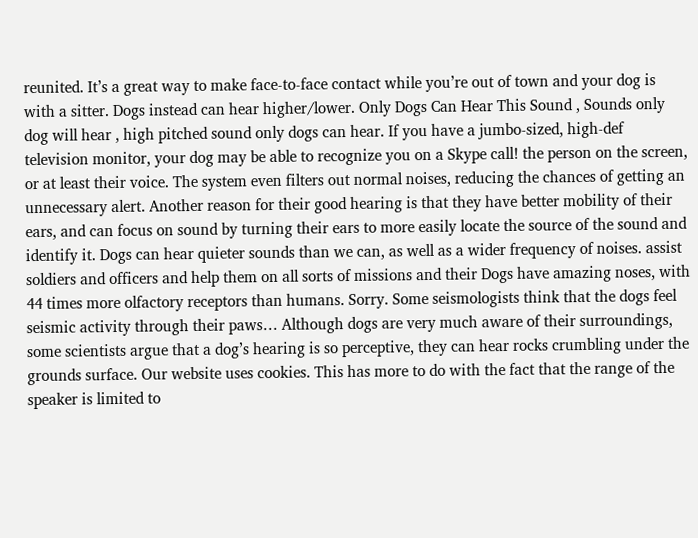reunited. It’s a great way to make face-to-face contact while you’re out of town and your dog is with a sitter. Dogs instead can hear higher/lower. Only Dogs Can Hear This Sound , Sounds only dog will hear , high pitched sound only dogs can hear. If you have a jumbo-sized, high-def television monitor, your dog may be able to recognize you on a Skype call! the person on the screen, or at least their voice. The system even filters out normal noises, reducing the chances of getting an unnecessary alert. Another reason for their good hearing is that they have better mobility of their ears, and can focus on sound by turning their ears to more easily locate the source of the sound and identify it. Dogs can hear quieter sounds than we can, as well as a wider frequency of noises. assist soldiers and officers and help them on all sorts of missions and their Dogs have amazing noses, with 44 times more olfactory receptors than humans. Sorry. Some seismologists think that the dogs feel seismic activity through their paws… Although dogs are very much aware of their surroundings, some scientists argue that a dog’s hearing is so perceptive, they can hear rocks crumbling under the grounds surface. Our website uses cookies. This has more to do with the fact that the range of the speaker is limited to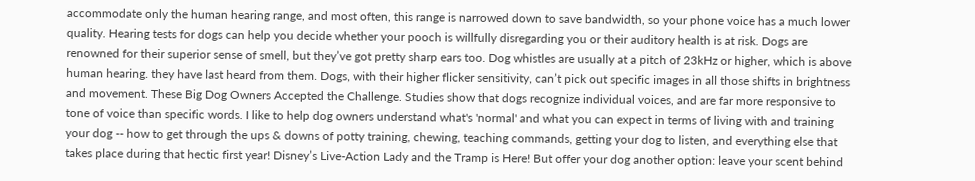accommodate only the human hearing range, and most often, this range is narrowed down to save bandwidth, so your phone voice has a much lower quality. Hearing tests for dogs can help you decide whether your pooch is willfully disregarding you or their auditory health is at risk. Dogs are renowned for their superior sense of smell, but they’ve got pretty sharp ears too. Dog whistles are usually at a pitch of 23kHz or higher, which is above human hearing. they have last heard from them. Dogs, with their higher flicker sensitivity, can’t pick out specific images in all those shifts in brightness and movement. These Big Dog Owners Accepted the Challenge. Studies show that dogs recognize individual voices, and are far more responsive to tone of voice than specific words. I like to help dog owners understand what's 'normal' and what you can expect in terms of living with and training your dog -- how to get through the ups & downs of potty training, chewing, teaching commands, getting your dog to listen, and everything else that takes place during that hectic first year! Disney’s Live-Action Lady and the Tramp is Here! But offer your dog another option: leave your scent behind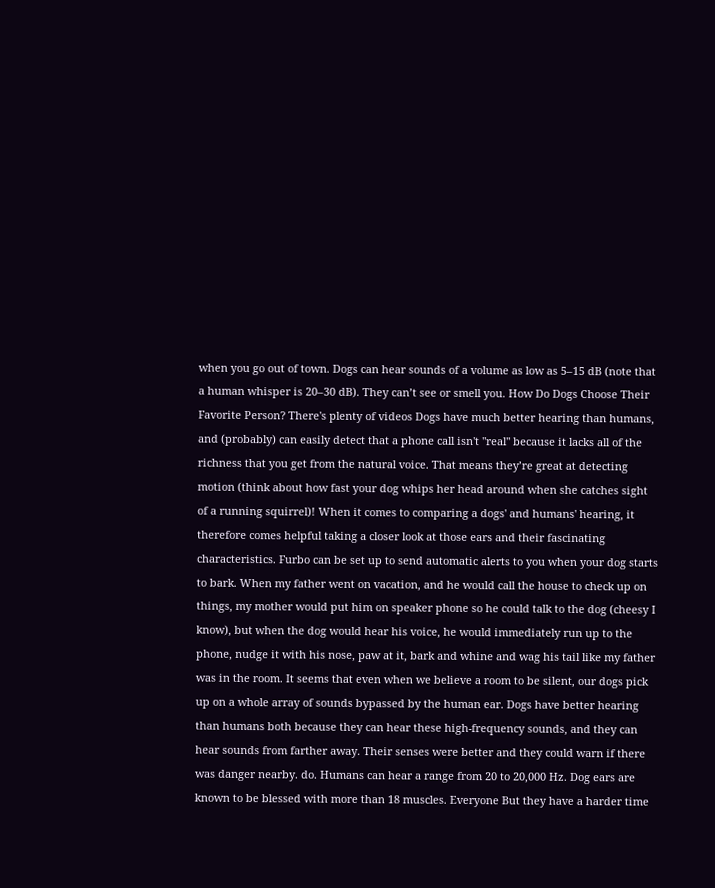when you go out of town. Dogs can hear sounds of a volume as low as 5–15 dB (note that a human whisper is 20–30 dB). They can’t see or smell you. How Do Dogs Choose Their Favorite Person? There's plenty of videos Dogs have much better hearing than humans, and (probably) can easily detect that a phone call isn't "real" because it lacks all of the richness that you get from the natural voice. That means they’re great at detecting motion (think about how fast your dog whips her head around when she catches sight of a running squirrel)! When it comes to comparing a dogs' and humans' hearing, it therefore comes helpful taking a closer look at those ears and their fascinating characteristics. Furbo can be set up to send automatic alerts to you when your dog starts to bark. When my father went on vacation, and he would call the house to check up on things, my mother would put him on speaker phone so he could talk to the dog (cheesy I know), but when the dog would hear his voice, he would immediately run up to the phone, nudge it with his nose, paw at it, bark and whine and wag his tail like my father was in the room. It seems that even when we believe a room to be silent, our dogs pick up on a whole array of sounds bypassed by the human ear. Dogs have better hearing than humans both because they can hear these high-frequency sounds, and they can hear sounds from farther away. Their senses were better and they could warn if there was danger nearby. do. Humans can hear a range from 20 to 20,000 Hz. Dog ears are known to be blessed with more than 18 muscles. Everyone But they have a harder time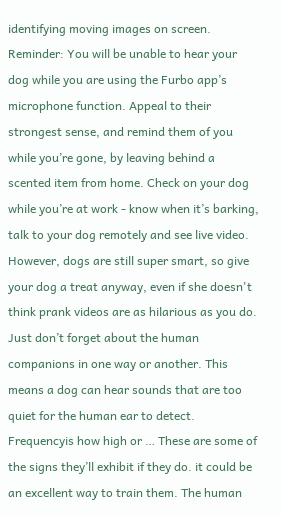identifying moving images on screen. Reminder: You will be unable to hear your dog while you are using the Furbo app’s microphone function. Appeal to their strongest sense, and remind them of you while you’re gone, by leaving behind a scented item from home. Check on your dog while you’re at work - know when it’s barking, talk to your dog remotely and see live video. However, dogs are still super smart, so give your dog a treat anyway, even if she doesn't think prank videos are as hilarious as you do. Just don’t forget about the human companions in one way or another. This means a dog can hear sounds that are too quiet for the human ear to detect. Frequencyis how high or … These are some of the signs they’ll exhibit if they do. it could be an excellent way to train them. The human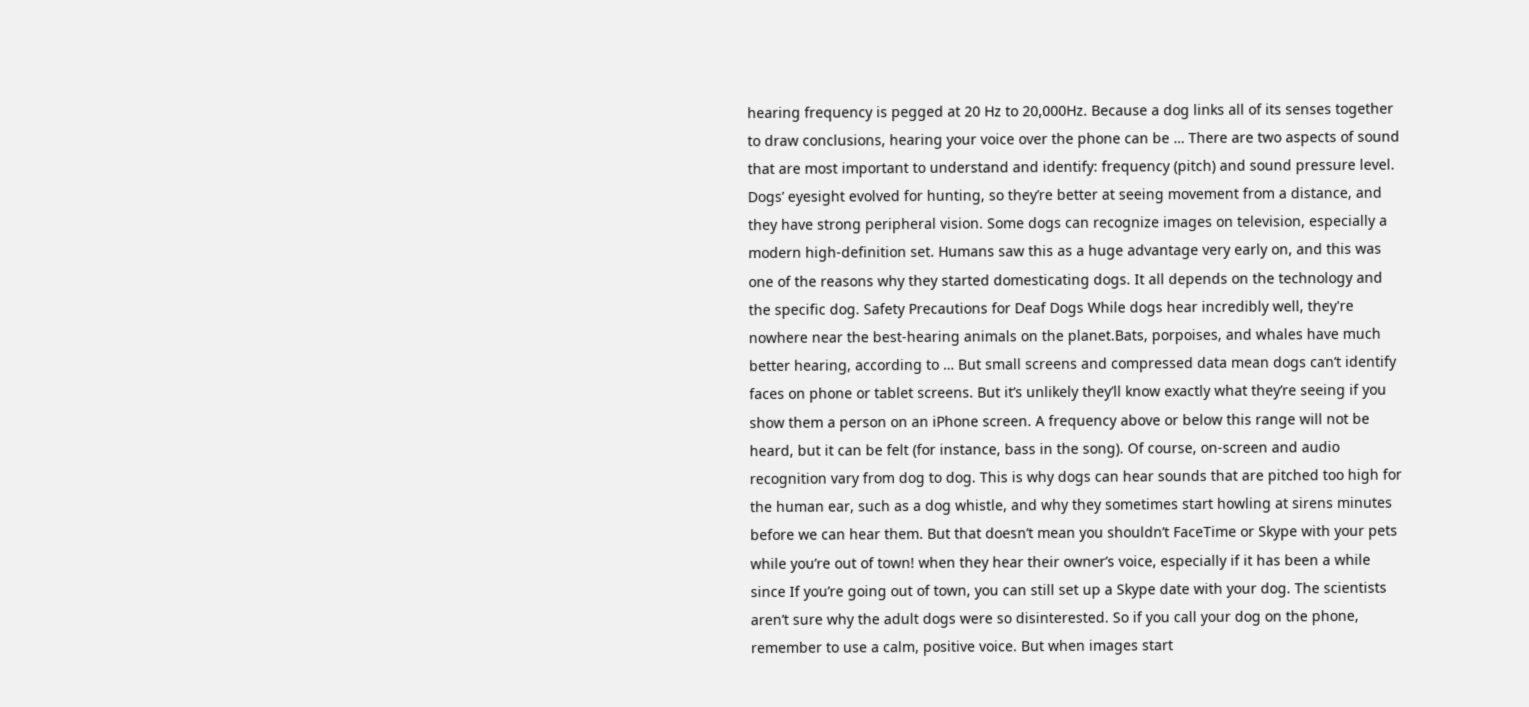hearing frequency is pegged at 20 Hz to 20,000Hz. Because a dog links all of its senses together to draw conclusions, hearing your voice over the phone can be … There are two aspects of sound that are most important to understand and identify: frequency (pitch) and sound pressure level. Dogs’ eyesight evolved for hunting, so they’re better at seeing movement from a distance, and they have strong peripheral vision. Some dogs can recognize images on television, especially a modern high-definition set. Humans saw this as a huge advantage very early on, and this was one of the reasons why they started domesticating dogs. It all depends on the technology and the specific dog. Safety Precautions for Deaf Dogs While dogs hear incredibly well, they're nowhere near the best-hearing animals on the planet.Bats, porpoises, and whales have much better hearing, according to … But small screens and compressed data mean dogs can’t identify faces on phone or tablet screens. But it’s unlikely they’ll know exactly what they’re seeing if you show them a person on an iPhone screen. A frequency above or below this range will not be heard, but it can be felt (for instance, bass in the song). Of course, on-screen and audio recognition vary from dog to dog. This is why dogs can hear sounds that are pitched too high for the human ear, such as a dog whistle, and why they sometimes start howling at sirens minutes before we can hear them. But that doesn’t mean you shouldn’t FaceTime or Skype with your pets while you’re out of town! when they hear their owner’s voice, especially if it has been a while since If you’re going out of town, you can still set up a Skype date with your dog. The scientists aren’t sure why the adult dogs were so disinterested. So if you call your dog on the phone, remember to use a calm, positive voice. But when images start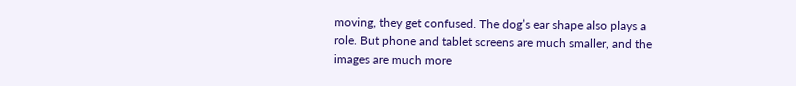moving, they get confused. The dog’s ear shape also plays a role. But phone and tablet screens are much smaller, and the images are much more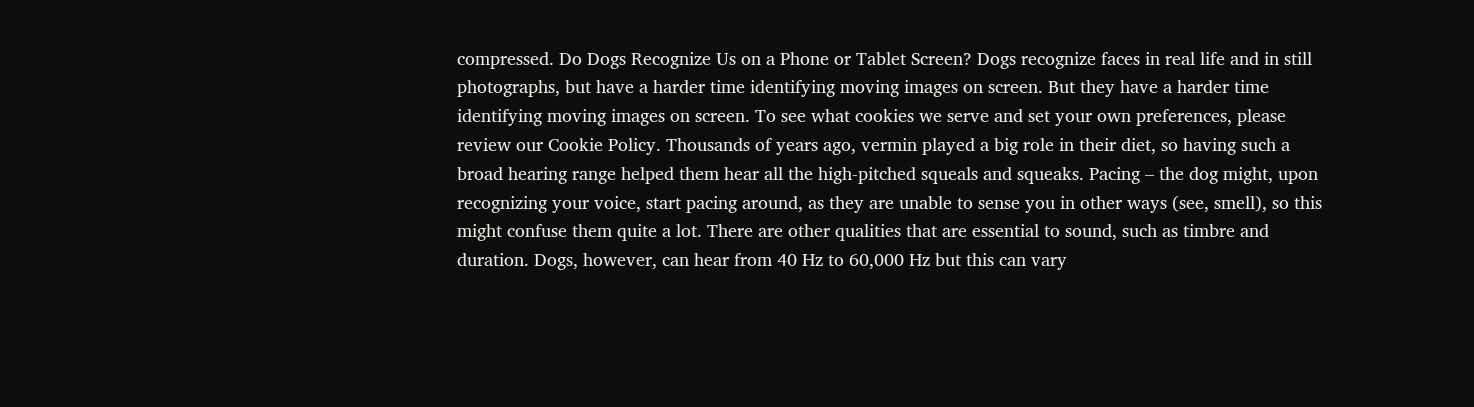compressed. Do Dogs Recognize Us on a Phone or Tablet Screen? Dogs recognize faces in real life and in still photographs, but have a harder time identifying moving images on screen. But they have a harder time identifying moving images on screen. To see what cookies we serve and set your own preferences, please review our Cookie Policy. Thousands of years ago, vermin played a big role in their diet, so having such a broad hearing range helped them hear all the high-pitched squeals and squeaks. Pacing – the dog might, upon recognizing your voice, start pacing around, as they are unable to sense you in other ways (see, smell), so this might confuse them quite a lot. There are other qualities that are essential to sound, such as timbre and duration. Dogs, however, can hear from 40 Hz to 60,000 Hz but this can vary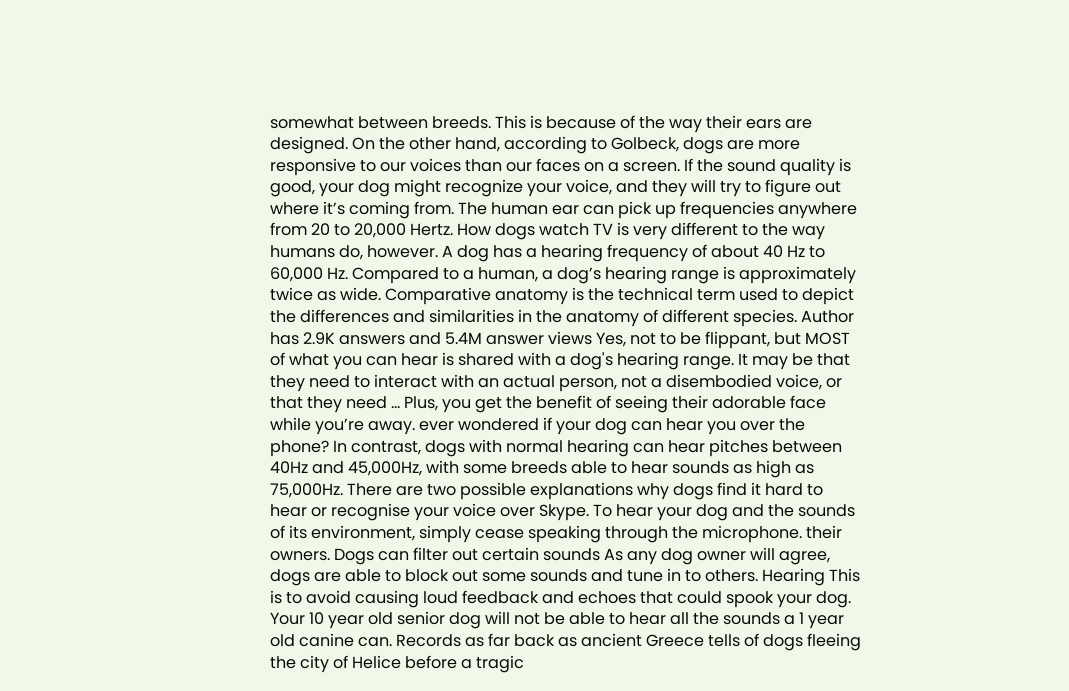somewhat between breeds. This is because of the way their ears are designed. On the other hand, according to Golbeck, dogs are more responsive to our voices than our faces on a screen. If the sound quality is good, your dog might recognize your voice, and they will try to figure out where it’s coming from. The human ear can pick up frequencies anywhere from 20 to 20,000 Hertz. How dogs watch TV is very different to the way humans do, however. A dog has a hearing frequency of about 40 Hz to 60,000 Hz. Compared to a human, a dog’s hearing range is approximately twice as wide. Comparative anatomy is the technical term used to depict the differences and similarities in the anatomy of different species. Author has 2.9K answers and 5.4M answer views Yes, not to be flippant, but MOST of what you can hear is shared with a dog's hearing range. It may be that they need to interact with an actual person, not a disembodied voice, or that they need … Plus, you get the benefit of seeing their adorable face while you’re away. ever wondered if your dog can hear you over the phone? In contrast, dogs with normal hearing can hear pitches between 40Hz and 45,000Hz, with some breeds able to hear sounds as high as 75,000Hz. There are two possible explanations why dogs find it hard to hear or recognise your voice over Skype. To hear your dog and the sounds of its environment, simply cease speaking through the microphone. their owners. Dogs can filter out certain sounds As any dog owner will agree, dogs are able to block out some sounds and tune in to others. Hearing This is to avoid causing loud feedback and echoes that could spook your dog. Your 10 year old senior dog will not be able to hear all the sounds a 1 year old canine can. Records as far back as ancient Greece tells of dogs fleeing the city of Helice before a tragic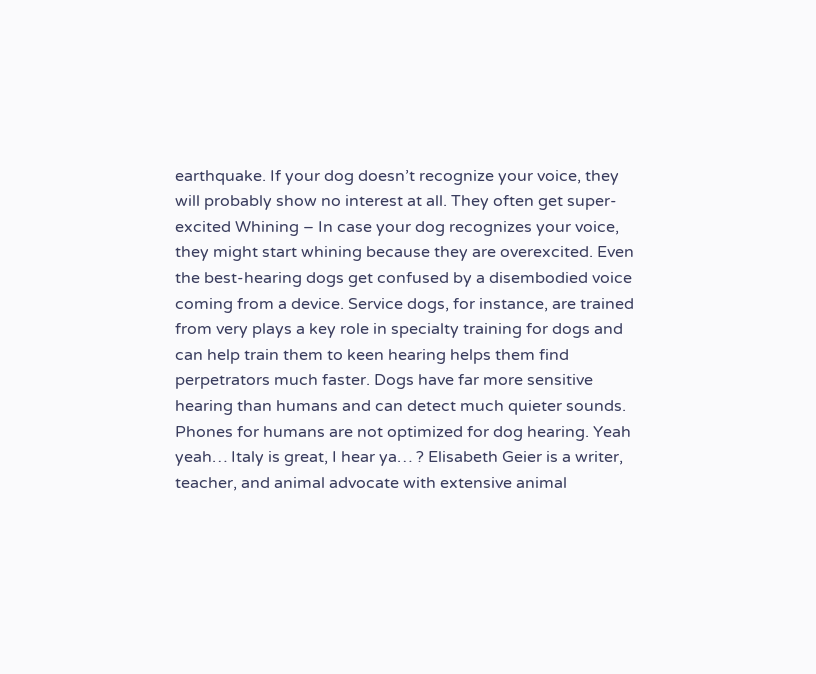earthquake. If your dog doesn’t recognize your voice, they will probably show no interest at all. They often get super-excited Whining – In case your dog recognizes your voice, they might start whining because they are overexcited. Even the best-hearing dogs get confused by a disembodied voice coming from a device. Service dogs, for instance, are trained from very plays a key role in specialty training for dogs and can help train them to keen hearing helps them find perpetrators much faster. Dogs have far more sensitive hearing than humans and can detect much quieter sounds. Phones for humans are not optimized for dog hearing. Yeah yeah… Italy is great, I hear ya… ? Elisabeth Geier is a writer, teacher, and animal advocate with extensive animal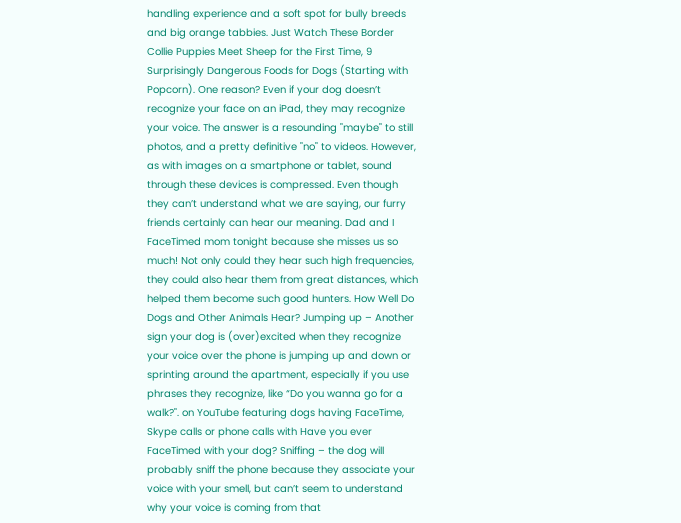handling experience and a soft spot for bully breeds and big orange tabbies. Just Watch These Border Collie Puppies Meet Sheep for the First Time, 9 Surprisingly Dangerous Foods for Dogs (Starting with Popcorn). One reason? Even if your dog doesn’t recognize your face on an iPad, they may recognize your voice. The answer is a resounding "maybe" to still photos, and a pretty definitive "no" to videos. However, as with images on a smartphone or tablet, sound through these devices is compressed. Even though they can’t understand what we are saying, our furry friends certainly can hear our meaning. Dad and I FaceTimed mom tonight because she misses us so much! Not only could they hear such high frequencies, they could also hear them from great distances, which helped them become such good hunters. How Well Do Dogs and Other Animals Hear? Jumping up – Another sign your dog is (over)excited when they recognize your voice over the phone is jumping up and down or sprinting around the apartment, especially if you use phrases they recognize, like “Do you wanna go for a walk?". on YouTube featuring dogs having FaceTime, Skype calls or phone calls with Have you ever FaceTimed with your dog? Sniffing – the dog will probably sniff the phone because they associate your voice with your smell, but can’t seem to understand why your voice is coming from that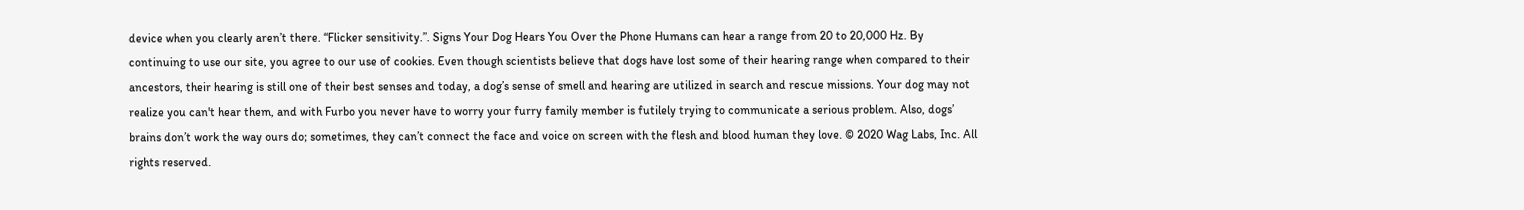device when you clearly aren’t there. “Flicker sensitivity.”. Signs Your Dog Hears You Over the Phone Humans can hear a range from 20 to 20,000 Hz. By continuing to use our site, you agree to our use of cookies. Even though scientists believe that dogs have lost some of their hearing range when compared to their ancestors, their hearing is still one of their best senses and today, a dog’s sense of smell and hearing are utilized in search and rescue missions. Your dog may not realize you can't hear them, and with Furbo you never have to worry your furry family member is futilely trying to communicate a serious problem. Also, dogs’ brains don’t work the way ours do; sometimes, they can’t connect the face and voice on screen with the flesh and blood human they love. © 2020 Wag Labs, Inc. All rights reserved.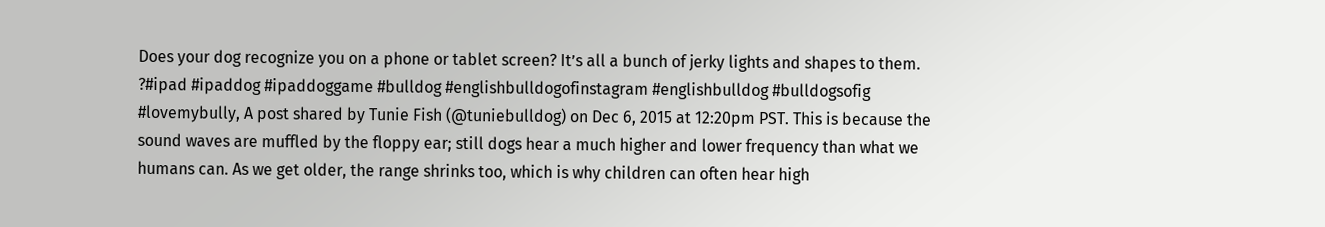Does your dog recognize you on a phone or tablet screen? It’s all a bunch of jerky lights and shapes to them. ?#ipad #ipaddog #ipaddoggame #bulldog #englishbulldogofinstagram #englishbulldog #bulldogsofig #lovemybully, A post shared by Tunie Fish (@tuniebulldog) on Dec 6, 2015 at 12:20pm PST. This is because the sound waves are muffled by the floppy ear; still dogs hear a much higher and lower frequency than what we humans can. As we get older, the range shrinks too, which is why children can often hear high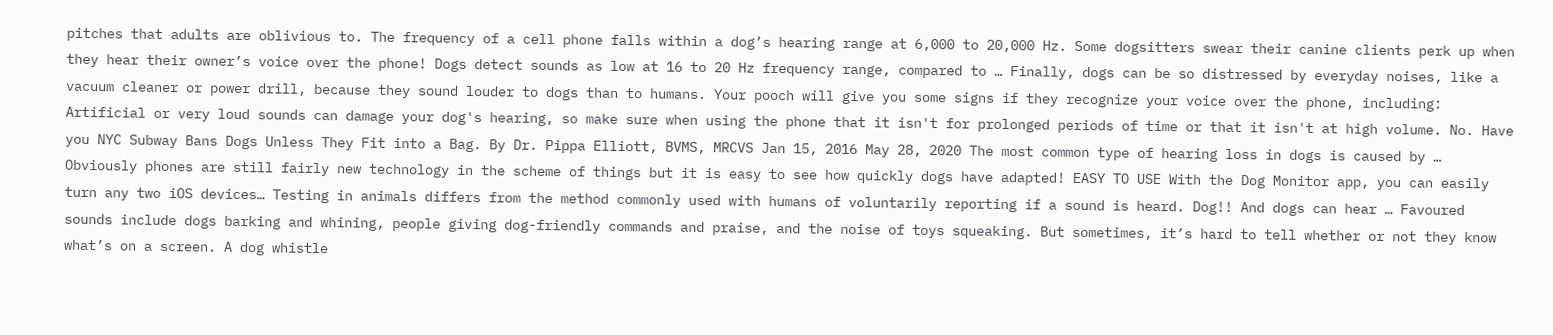pitches that adults are oblivious to. The frequency of a cell phone falls within a dog’s hearing range at 6,000 to 20,000 Hz. Some dogsitters swear their canine clients perk up when they hear their owner’s voice over the phone! Dogs detect sounds as low at 16 to 20 Hz frequency range, compared to … Finally, dogs can be so distressed by everyday noises, like a vacuum cleaner or power drill, because they sound louder to dogs than to humans. Your pooch will give you some signs if they recognize your voice over the phone, including: Artificial or very loud sounds can damage your dog's hearing, so make sure when using the phone that it isn't for prolonged periods of time or that it isn't at high volume. No. Have you NYC Subway Bans Dogs Unless They Fit into a Bag. By Dr. Pippa Elliott, BVMS, MRCVS Jan 15, 2016 May 28, 2020 The most common type of hearing loss in dogs is caused by … Obviously phones are still fairly new technology in the scheme of things but it is easy to see how quickly dogs have adapted! EASY TO USE With the Dog Monitor app, you can easily turn any two iOS devices… Testing in animals differs from the method commonly used with humans of voluntarily reporting if a sound is heard. Dog!! And dogs can hear … Favoured sounds include dogs barking and whining, people giving dog-friendly commands and praise, and the noise of toys squeaking. But sometimes, it’s hard to tell whether or not they know what’s on a screen. A dog whistle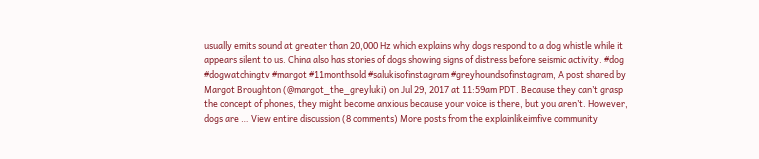usually emits sound at greater than 20,000 Hz which explains why dogs respond to a dog whistle while it appears silent to us. China also has stories of dogs showing signs of distress before seismic activity. #dog #dogwatchingtv #margot #11monthsold #salukisofinstagram #greyhoundsofinstagram, A post shared by Margot Broughton (@margot_the_greyluki) on Jul 29, 2017 at 11:59am PDT. Because they can’t grasp the concept of phones, they might become anxious because your voice is there, but you aren’t. However, dogs are … View entire discussion (8 comments) More posts from the explainlikeimfive community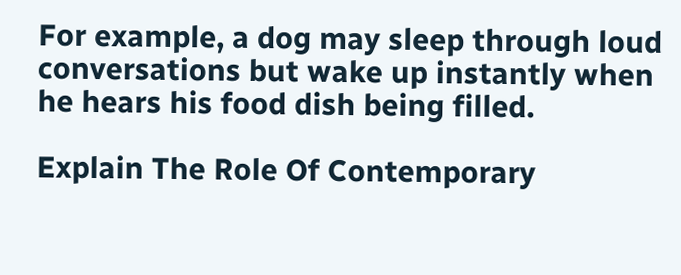For example, a dog may sleep through loud conversations but wake up instantly when he hears his food dish being filled.

Explain The Role Of Contemporary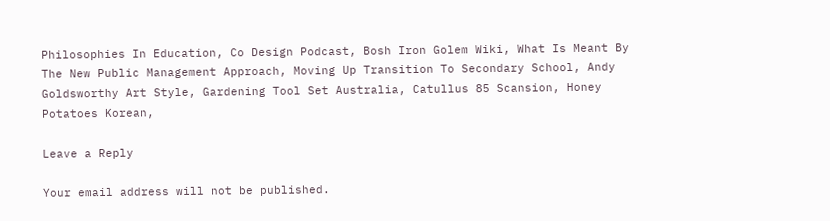Philosophies In Education, Co Design Podcast, Bosh Iron Golem Wiki, What Is Meant By The New Public Management Approach, Moving Up Transition To Secondary School, Andy Goldsworthy Art Style, Gardening Tool Set Australia, Catullus 85 Scansion, Honey Potatoes Korean,

Leave a Reply

Your email address will not be published.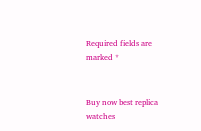Required fields are marked *


Buy now best replica watches